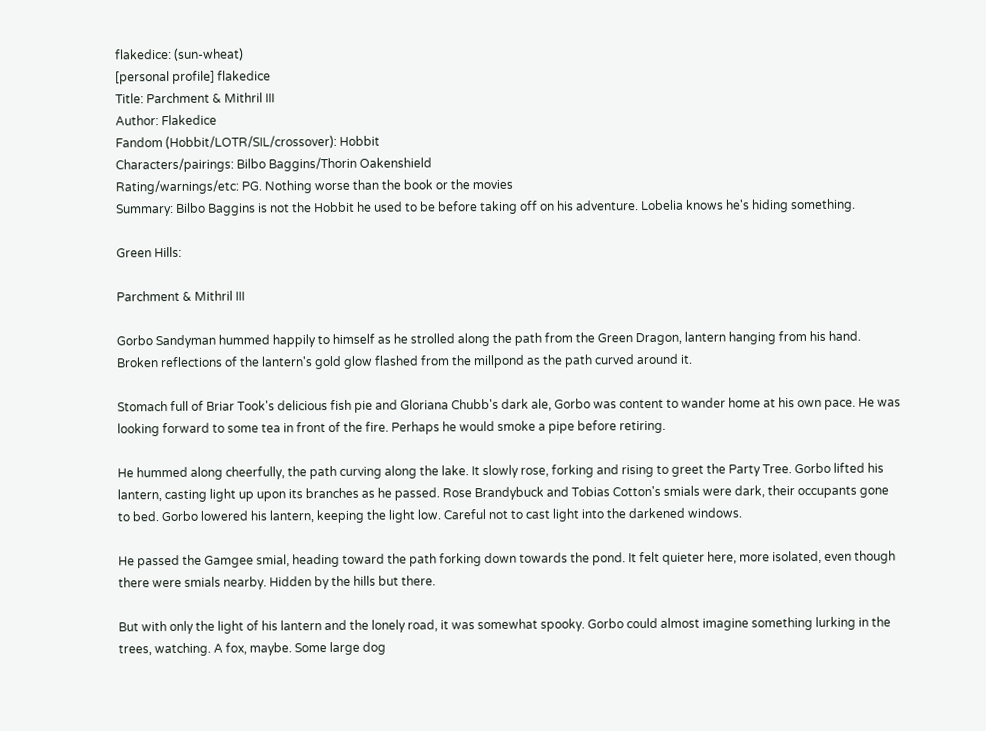flakedice: (sun-wheat)
[personal profile] flakedice
Title: Parchment & Mithril III
Author: Flakedice
Fandom (Hobbit/LOTR/SIL/crossover): Hobbit
Characters/pairings: Bilbo Baggins/Thorin Oakenshield
Rating/warnings/etc: PG. Nothing worse than the book or the movies
Summary: Bilbo Baggins is not the Hobbit he used to be before taking off on his adventure. Lobelia knows he's hiding something.

Green Hills:

Parchment & Mithril III

Gorbo Sandyman hummed happily to himself as he strolled along the path from the Green Dragon, lantern hanging from his hand. Broken reflections of the lantern's gold glow flashed from the millpond as the path curved around it.

Stomach full of Briar Took's delicious fish pie and Gloriana Chubb's dark ale, Gorbo was content to wander home at his own pace. He was looking forward to some tea in front of the fire. Perhaps he would smoke a pipe before retiring.

He hummed along cheerfully, the path curving along the lake. It slowly rose, forking and rising to greet the Party Tree. Gorbo lifted his lantern, casting light up upon its branches as he passed. Rose Brandybuck and Tobias Cotton's smials were dark, their occupants gone to bed. Gorbo lowered his lantern, keeping the light low. Careful not to cast light into the darkened windows.

He passed the Gamgee smial, heading toward the path forking down towards the pond. It felt quieter here, more isolated, even though there were smials nearby. Hidden by the hills but there.

But with only the light of his lantern and the lonely road, it was somewhat spooky. Gorbo could almost imagine something lurking in the trees, watching. A fox, maybe. Some large dog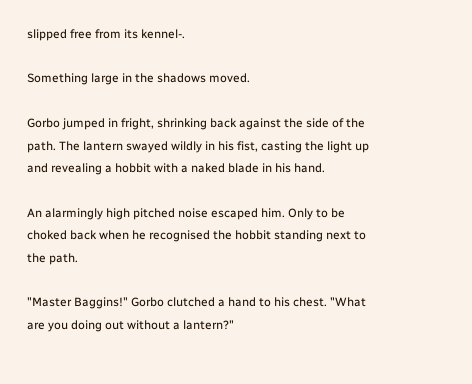slipped free from its kennel-.

Something large in the shadows moved.

Gorbo jumped in fright, shrinking back against the side of the path. The lantern swayed wildly in his fist, casting the light up and revealing a hobbit with a naked blade in his hand.

An alarmingly high pitched noise escaped him. Only to be choked back when he recognised the hobbit standing next to the path.

"Master Baggins!" Gorbo clutched a hand to his chest. "What are you doing out without a lantern?"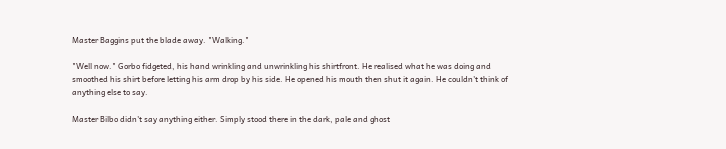Master Baggins put the blade away. "Walking."

"Well now." Gorbo fidgeted, his hand wrinkling and unwrinkling his shirtfront. He realised what he was doing and smoothed his shirt before letting his arm drop by his side. He opened his mouth then shut it again. He couldn't think of anything else to say.

Master Bilbo didn't say anything either. Simply stood there in the dark, pale and ghost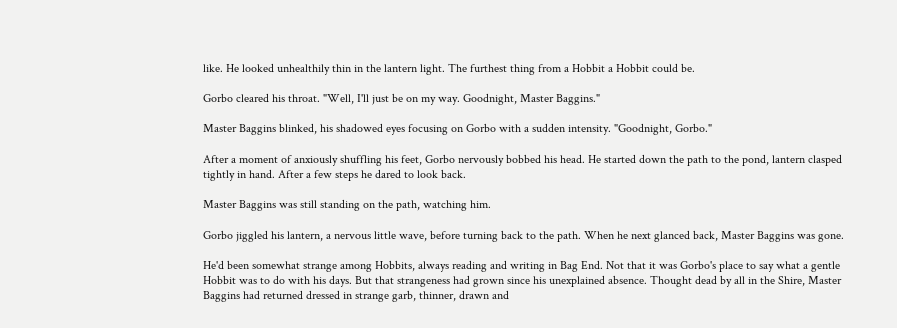like. He looked unhealthily thin in the lantern light. The furthest thing from a Hobbit a Hobbit could be.

Gorbo cleared his throat. "Well, I'll just be on my way. Goodnight, Master Baggins."

Master Baggins blinked, his shadowed eyes focusing on Gorbo with a sudden intensity. "Goodnight, Gorbo."

After a moment of anxiously shuffling his feet, Gorbo nervously bobbed his head. He started down the path to the pond, lantern clasped tightly in hand. After a few steps he dared to look back.

Master Baggins was still standing on the path, watching him.

Gorbo jiggled his lantern, a nervous little wave, before turning back to the path. When he next glanced back, Master Baggins was gone.

He'd been somewhat strange among Hobbits, always reading and writing in Bag End. Not that it was Gorbo's place to say what a gentle Hobbit was to do with his days. But that strangeness had grown since his unexplained absence. Thought dead by all in the Shire, Master Baggins had returned dressed in strange garb, thinner, drawn and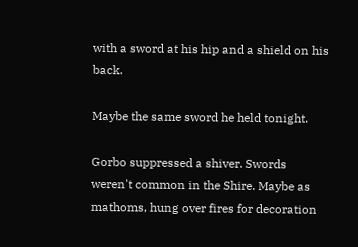with a sword at his hip and a shield on his back.

Maybe the same sword he held tonight.

Gorbo suppressed a shiver. Swords weren't common in the Shire. Maybe as mathoms, hung over fires for decoration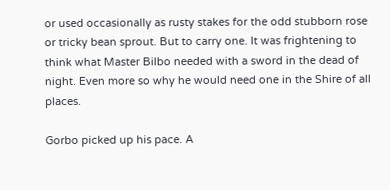or used occasionally as rusty stakes for the odd stubborn rose or tricky bean sprout. But to carry one. It was frightening to think what Master Bilbo needed with a sword in the dead of night. Even more so why he would need one in the Shire of all places.

Gorbo picked up his pace. A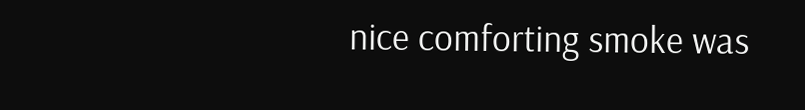nice comforting smoke was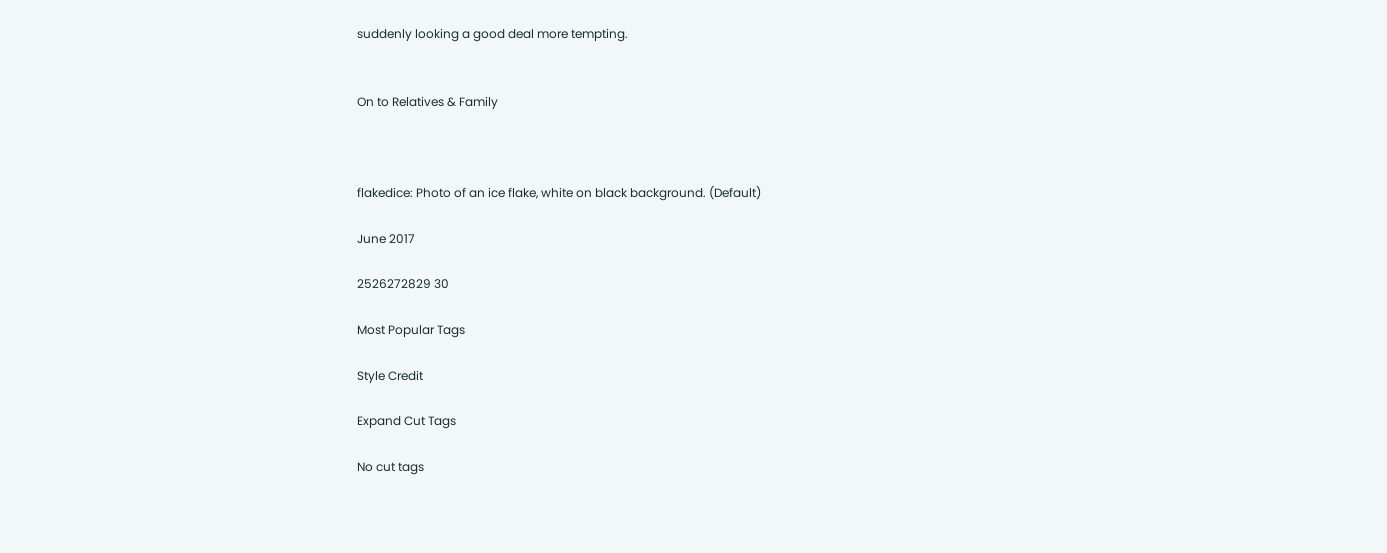suddenly looking a good deal more tempting.


On to Relatives & Family



flakedice: Photo of an ice flake, white on black background. (Default)

June 2017

2526272829 30

Most Popular Tags

Style Credit

Expand Cut Tags

No cut tags